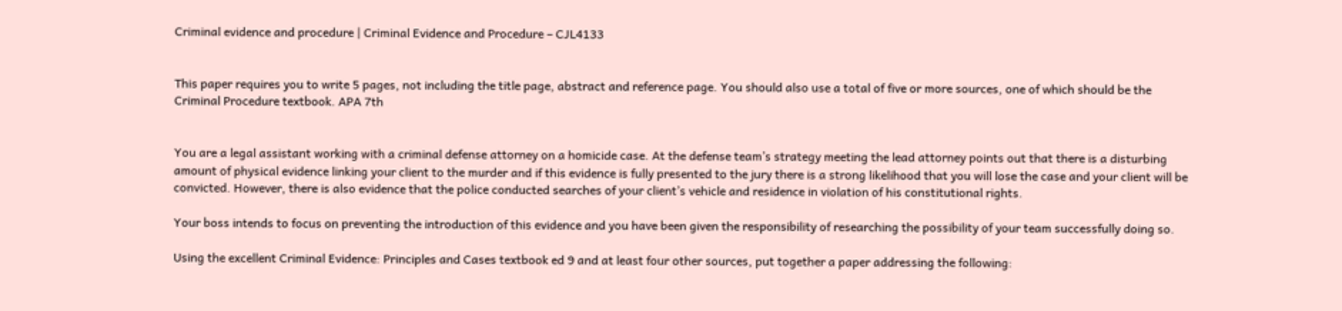Criminal evidence and procedure | Criminal Evidence and Procedure – CJL4133


This paper requires you to write 5 pages, not including the title page, abstract and reference page. You should also use a total of five or more sources, one of which should be the Criminal Procedure textbook. APA 7th


You are a legal assistant working with a criminal defense attorney on a homicide case. At the defense team’s strategy meeting the lead attorney points out that there is a disturbing amount of physical evidence linking your client to the murder and if this evidence is fully presented to the jury there is a strong likelihood that you will lose the case and your client will be convicted. However, there is also evidence that the police conducted searches of your client’s vehicle and residence in violation of his constitutional rights.

Your boss intends to focus on preventing the introduction of this evidence and you have been given the responsibility of researching the possibility of your team successfully doing so.

Using the excellent Criminal Evidence: Principles and Cases textbook ed 9 and at least four other sources, put together a paper addressing the following: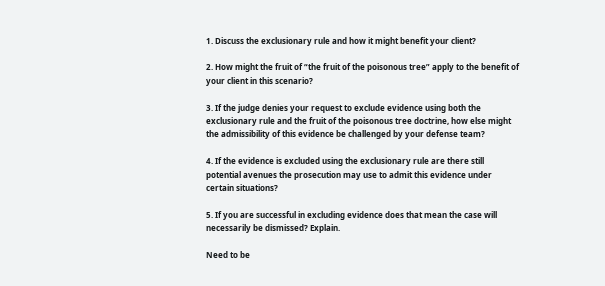1. Discuss the exclusionary rule and how it might benefit your client?

2. How might the fruit of “the fruit of the poisonous tree” apply to the benefit of your client in this scenario?

3. If the judge denies your request to exclude evidence using both the exclusionary rule and the fruit of the poisonous tree doctrine, how else might the admissibility of this evidence be challenged by your defense team?

4. If the evidence is excluded using the exclusionary rule are there still potential avenues the prosecution may use to admit this evidence under certain situations?

5. If you are successful in excluding evidence does that mean the case will necessarily be dismissed? Explain.

Need to be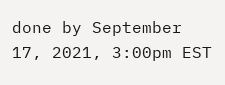done by September 17, 2021, 3:00pm EST